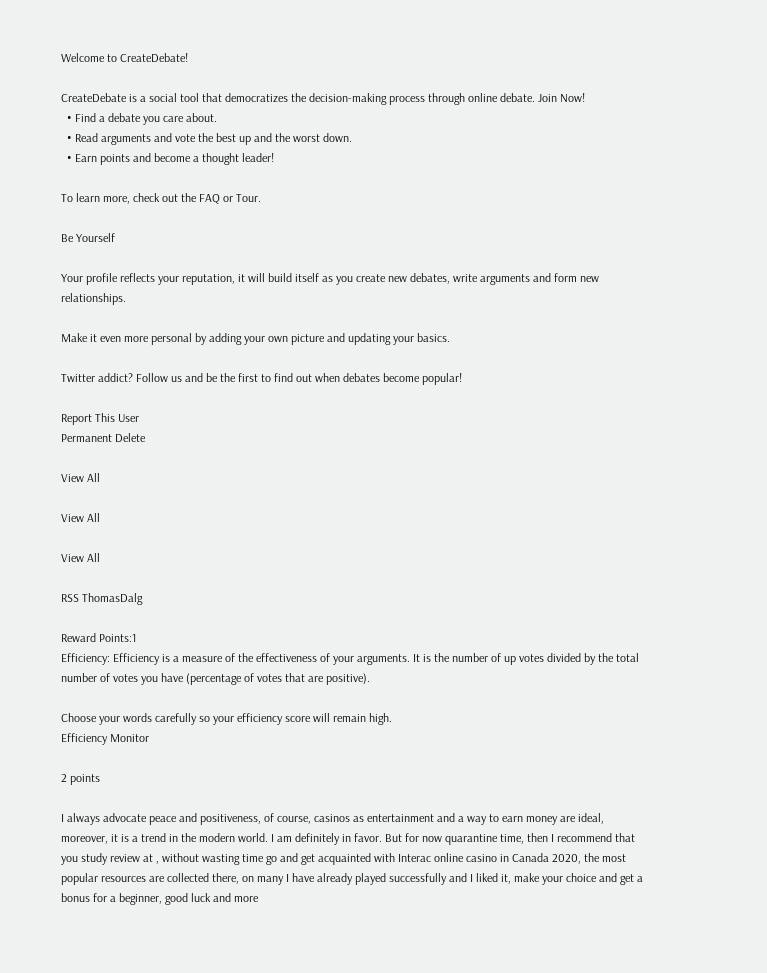Welcome to CreateDebate!

CreateDebate is a social tool that democratizes the decision-making process through online debate. Join Now!
  • Find a debate you care about.
  • Read arguments and vote the best up and the worst down.
  • Earn points and become a thought leader!

To learn more, check out the FAQ or Tour.

Be Yourself

Your profile reflects your reputation, it will build itself as you create new debates, write arguments and form new relationships.

Make it even more personal by adding your own picture and updating your basics.

Twitter addict? Follow us and be the first to find out when debates become popular!

Report This User
Permanent Delete

View All

View All

View All

RSS ThomasDalg

Reward Points:1
Efficiency: Efficiency is a measure of the effectiveness of your arguments. It is the number of up votes divided by the total number of votes you have (percentage of votes that are positive).

Choose your words carefully so your efficiency score will remain high.
Efficiency Monitor

2 points

I always advocate peace and positiveness, of course, casinos as entertainment and a way to earn money are ideal, moreover, it is a trend in the modern world. I am definitely in favor. But for now quarantine time, then I recommend that you study review at , without wasting time go and get acquainted with Interac online casino in Canada 2020, the most popular resources are collected there, on many I have already played successfully and I liked it, make your choice and get a bonus for a beginner, good luck and more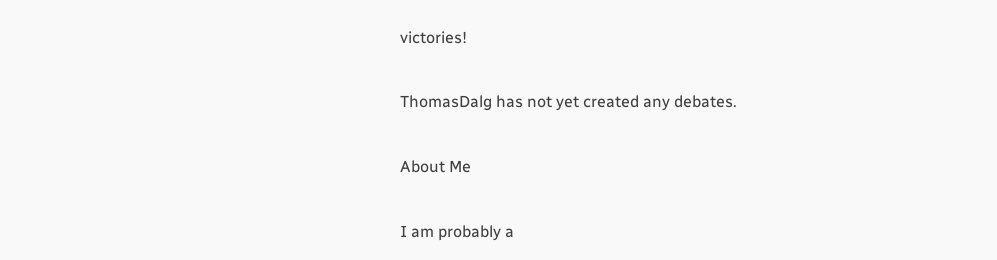victories!

ThomasDalg has not yet created any debates.

About Me

I am probably a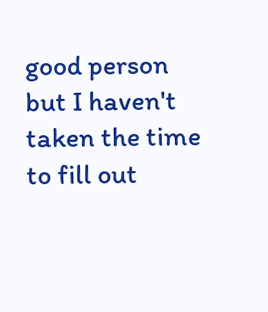good person but I haven't taken the time to fill out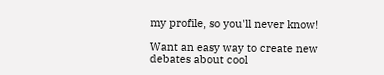my profile, so you'll never know!

Want an easy way to create new debates about cool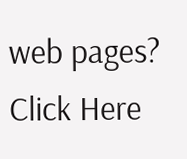web pages? Click Here